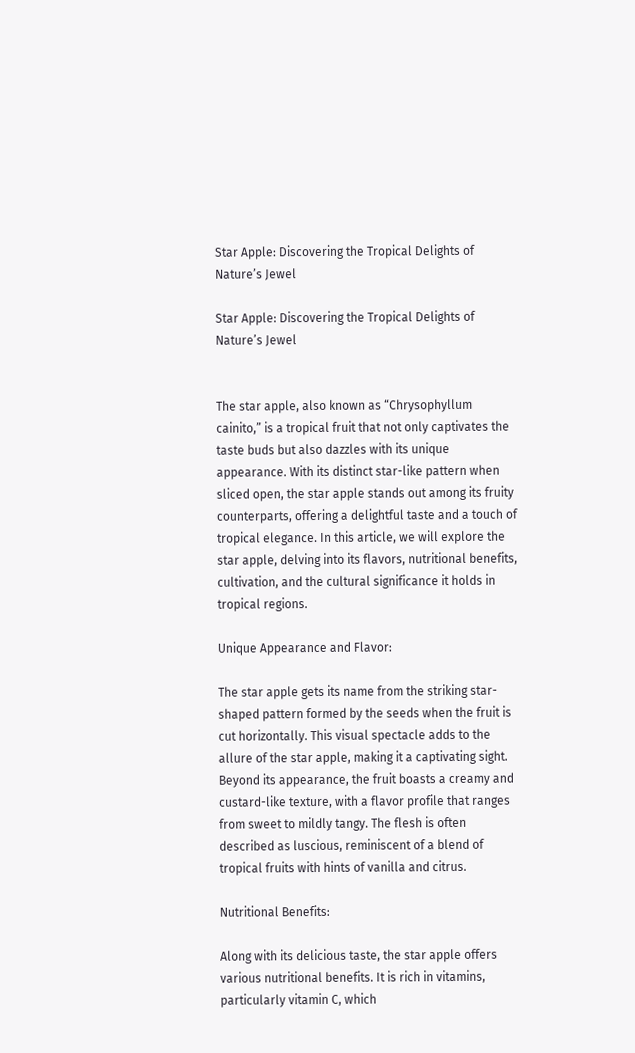Star Apple: Discovering the Tropical Delights of Nature’s Jewel

Star Apple: Discovering the Tropical Delights of Nature’s Jewel


The star apple, also known as “Chrysophyllum cainito,” is a tropical fruit that not only captivates the taste buds but also dazzles with its unique appearance. With its distinct star-like pattern when sliced open, the star apple stands out among its fruity counterparts, offering a delightful taste and a touch of tropical elegance. In this article, we will explore the star apple, delving into its flavors, nutritional benefits, cultivation, and the cultural significance it holds in tropical regions.

Unique Appearance and Flavor:

The star apple gets its name from the striking star-shaped pattern formed by the seeds when the fruit is cut horizontally. This visual spectacle adds to the allure of the star apple, making it a captivating sight. Beyond its appearance, the fruit boasts a creamy and custard-like texture, with a flavor profile that ranges from sweet to mildly tangy. The flesh is often described as luscious, reminiscent of a blend of tropical fruits with hints of vanilla and citrus.

Nutritional Benefits:

Along with its delicious taste, the star apple offers various nutritional benefits. It is rich in vitamins, particularly vitamin C, which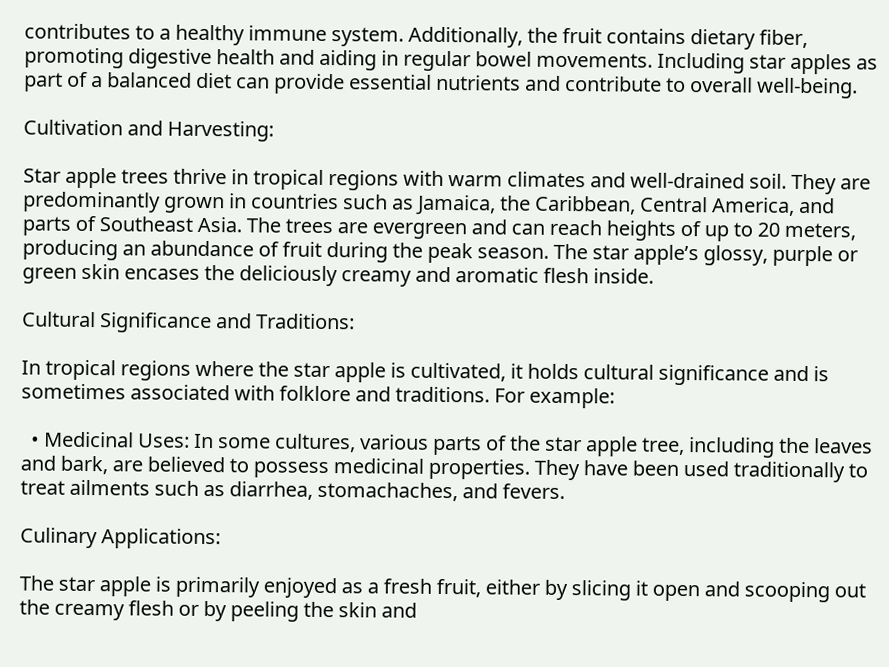contributes to a healthy immune system. Additionally, the fruit contains dietary fiber, promoting digestive health and aiding in regular bowel movements. Including star apples as part of a balanced diet can provide essential nutrients and contribute to overall well-being.

Cultivation and Harvesting:

Star apple trees thrive in tropical regions with warm climates and well-drained soil. They are predominantly grown in countries such as Jamaica, the Caribbean, Central America, and parts of Southeast Asia. The trees are evergreen and can reach heights of up to 20 meters, producing an abundance of fruit during the peak season. The star apple’s glossy, purple or green skin encases the deliciously creamy and aromatic flesh inside.

Cultural Significance and Traditions:

In tropical regions where the star apple is cultivated, it holds cultural significance and is sometimes associated with folklore and traditions. For example:

  • Medicinal Uses: In some cultures, various parts of the star apple tree, including the leaves and bark, are believed to possess medicinal properties. They have been used traditionally to treat ailments such as diarrhea, stomachaches, and fevers.

Culinary Applications:

The star apple is primarily enjoyed as a fresh fruit, either by slicing it open and scooping out the creamy flesh or by peeling the skin and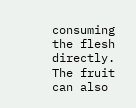consuming the flesh directly. The fruit can also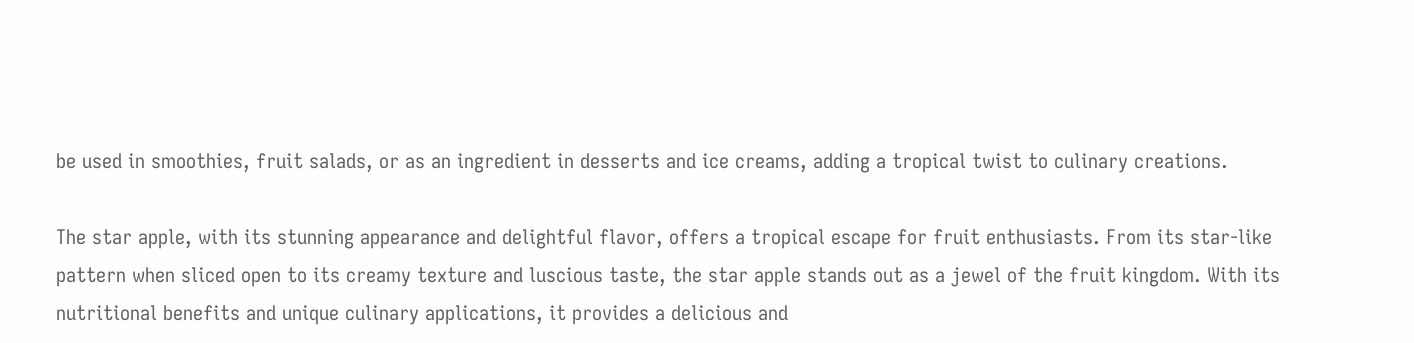be used in smoothies, fruit salads, or as an ingredient in desserts and ice creams, adding a tropical twist to culinary creations.

The star apple, with its stunning appearance and delightful flavor, offers a tropical escape for fruit enthusiasts. From its star-like pattern when sliced open to its creamy texture and luscious taste, the star apple stands out as a jewel of the fruit kingdom. With its nutritional benefits and unique culinary applications, it provides a delicious and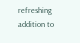refreshing addition to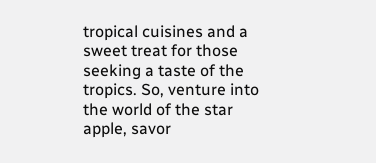tropical cuisines and a sweet treat for those seeking a taste of the tropics. So, venture into the world of the star apple, savor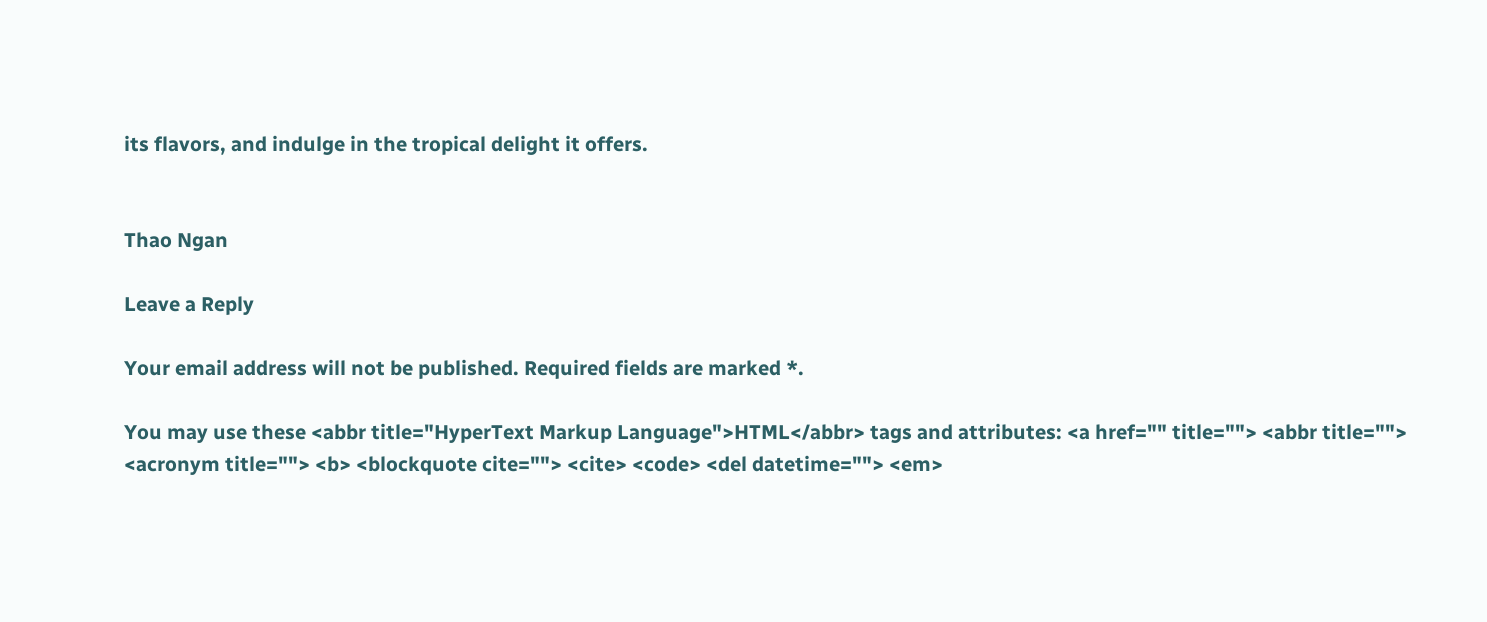its flavors, and indulge in the tropical delight it offers.


Thao Ngan

Leave a Reply

Your email address will not be published. Required fields are marked *.

You may use these <abbr title="HyperText Markup Language">HTML</abbr> tags and attributes: <a href="" title=""> <abbr title=""> <acronym title=""> <b> <blockquote cite=""> <cite> <code> <del datetime=""> <em>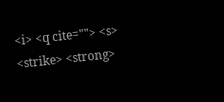<i> <q cite=""> <s> <strike> <strong>